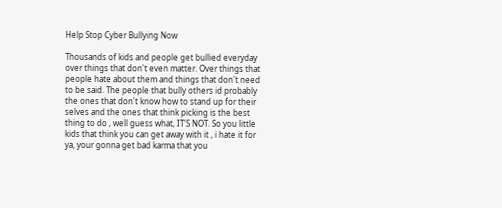Help Stop Cyber Bullying Now

Thousands of kids and people get bullied everyday over things that don't even matter. Over things that people hate about them and things that don't need to be said. The people that bully others id probably the ones that don't know how to stand up for their selves and the ones that think picking is the best thing to do , well guess what, IT'S NOT. So you little kids that think you can get away with it , i hate it for ya, your gonna get bad karma that you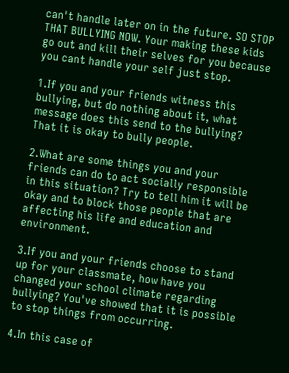can't handle later on in the future. SO STOP THAT BULLYING NOW. Your making these kids go out and kill their selves for you because you cant handle your self just stop.

1.If you and your friends witness this bullying, but do nothing about it, what message does this send to the bullying? That it is okay to bully people.

2.What are some things you and your friends can do to act socially responsible in this situation? Try to tell him it will be okay and to block those people that are affecting his life and education and environment.

3.If you and your friends choose to stand up for your classmate, how have you changed your school climate regarding bullying? You've showed that it is possible to stop things from occurring.

4.In this case of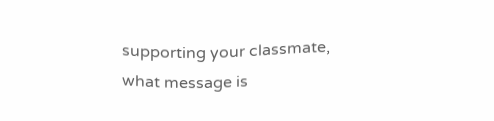supporting your classmate, what message is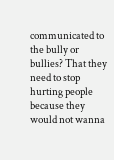communicated to the bully or bullies? That they need to stop hurting people because they would not wanna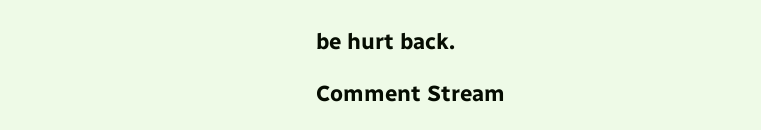be hurt back.

Comment Stream